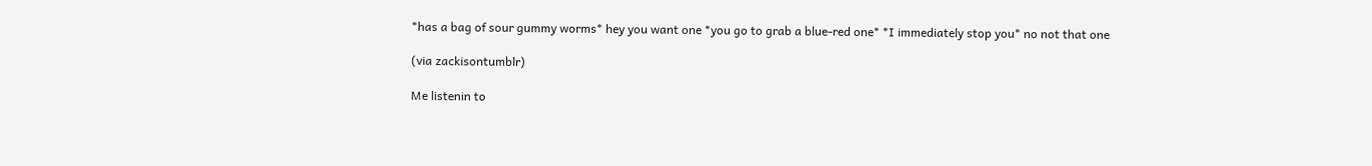*has a bag of sour gummy worms* hey you want one *you go to grab a blue-red one* *I immediately stop you* no not that one

(via zackisontumblr)

Me listenin to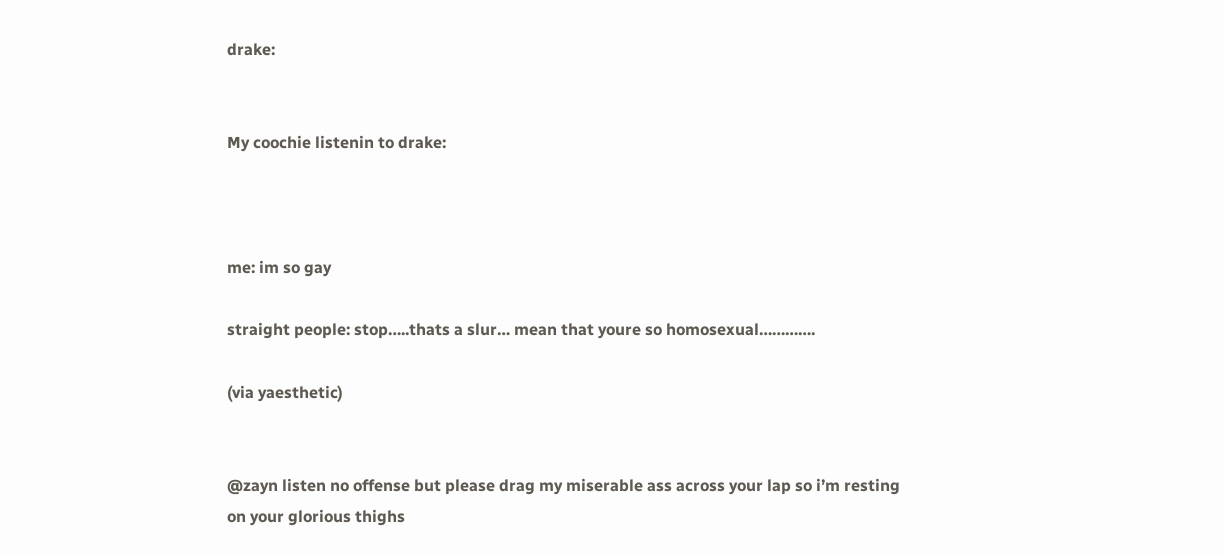drake:


My coochie listenin to drake:



me: im so gay

straight people: stop…..thats a slur… mean that youre so homosexual………….

(via yaesthetic)


@zayn listen no offense but please drag my miserable ass across your lap so i’m resting on your glorious thighs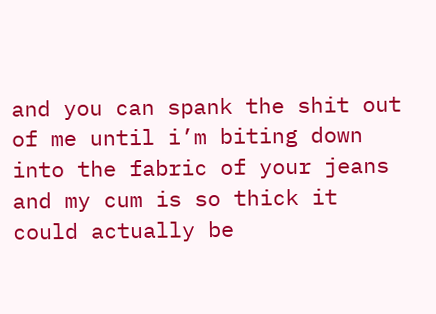and you can spank the shit out of me until i’m biting down into the fabric of your jeans and my cum is so thick it could actually be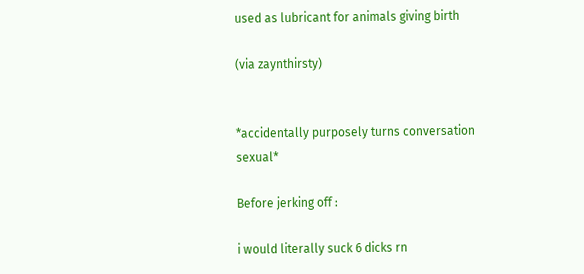used as lubricant for animals giving birth

(via zaynthirsty)


*accidentally purposely turns conversation sexual*

Before jerking off :

i would literally suck 6 dicks rn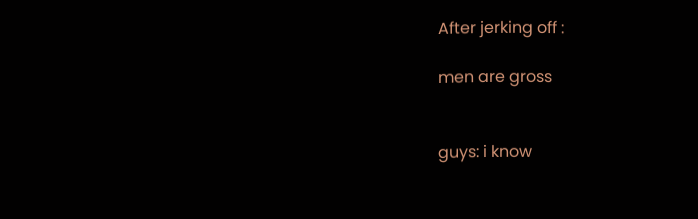After jerking off :

men are gross


guys: i know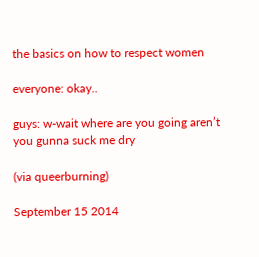the basics on how to respect women

everyone: okay..

guys: w-wait where are you going aren’t you gunna suck me dry

(via queerburning)

September 15 2014